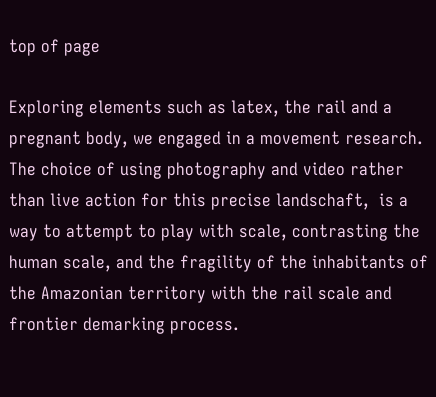top of page

Exploring elements such as latex, the rail and a pregnant body, we engaged in a movement research. The choice of using photography and video rather than live action for this precise landschaft,  is a way to attempt to play with scale, contrasting the human scale, and the fragility of the inhabitants of the Amazonian territory with the rail scale and frontier demarking process.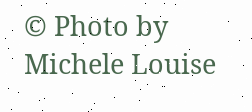© Photo by Michele Louise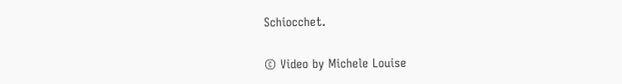Schiocchet.

© Video by Michele Louise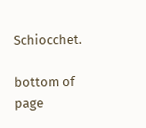Schiocchet.

bottom of page